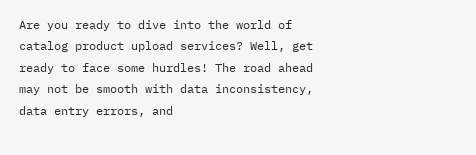Are you ready to dive into the world of catalog product upload services? Well, get ready to face some hurdles! The road ahead may not be smooth with data inconsistency, data entry errors, and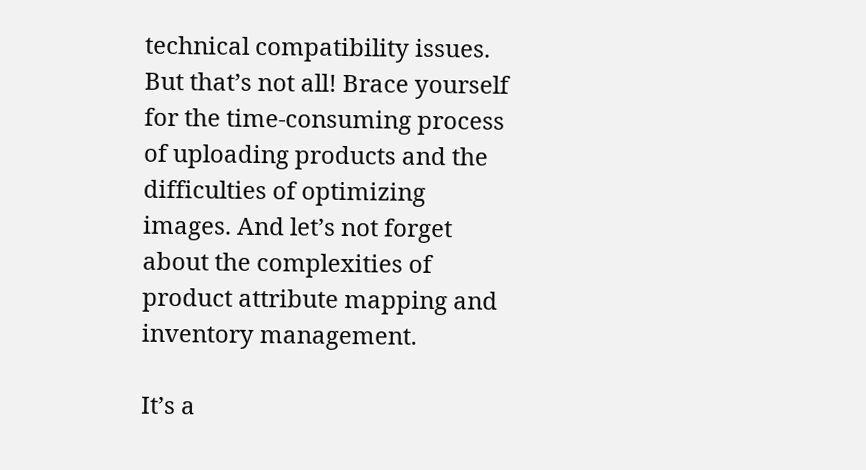technical compatibility issues. But that’s not all! Brace yourself for the time-consuming process of uploading products and the difficulties of optimizing images. And let’s not forget about the complexities of product attribute mapping and inventory management.

It’s a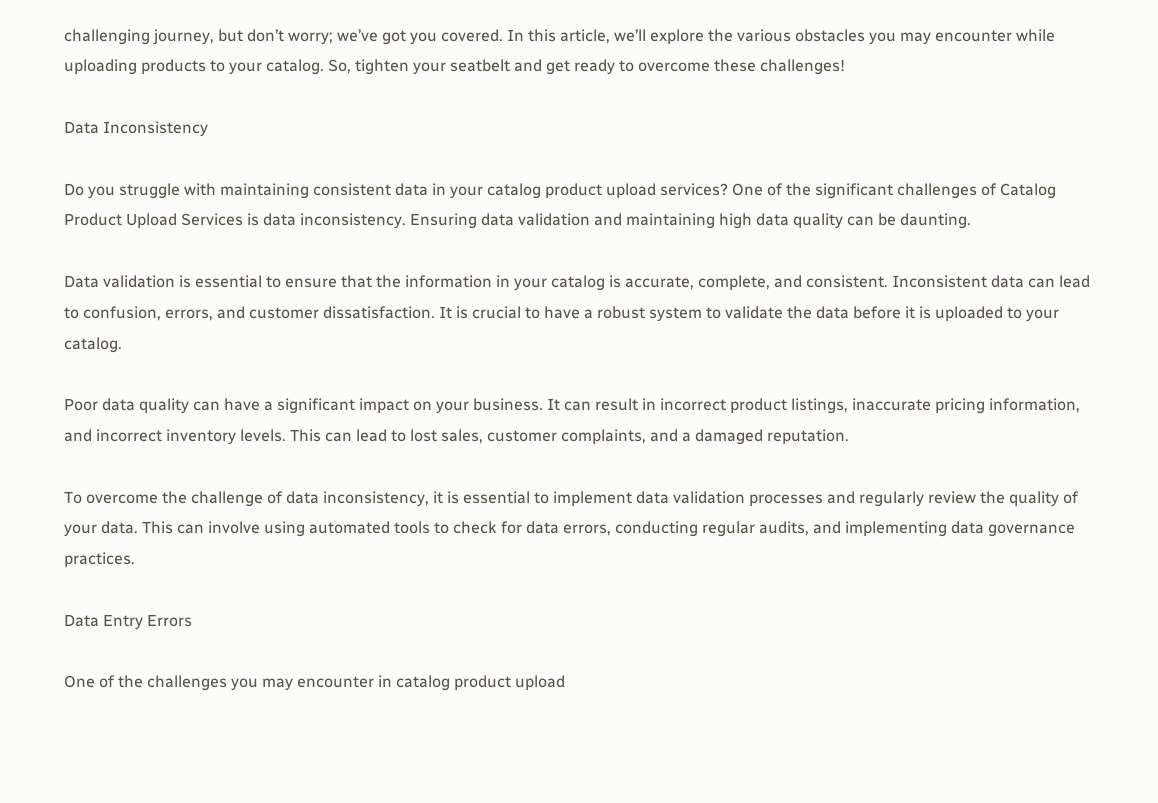challenging journey, but don’t worry; we’ve got you covered. In this article, we’ll explore the various obstacles you may encounter while uploading products to your catalog. So, tighten your seatbelt and get ready to overcome these challenges!

Data Inconsistency

Do you struggle with maintaining consistent data in your catalog product upload services? One of the significant challenges of Catalog Product Upload Services is data inconsistency. Ensuring data validation and maintaining high data quality can be daunting.

Data validation is essential to ensure that the information in your catalog is accurate, complete, and consistent. Inconsistent data can lead to confusion, errors, and customer dissatisfaction. It is crucial to have a robust system to validate the data before it is uploaded to your catalog.

Poor data quality can have a significant impact on your business. It can result in incorrect product listings, inaccurate pricing information, and incorrect inventory levels. This can lead to lost sales, customer complaints, and a damaged reputation.

To overcome the challenge of data inconsistency, it is essential to implement data validation processes and regularly review the quality of your data. This can involve using automated tools to check for data errors, conducting regular audits, and implementing data governance practices.

Data Entry Errors

One of the challenges you may encounter in catalog product upload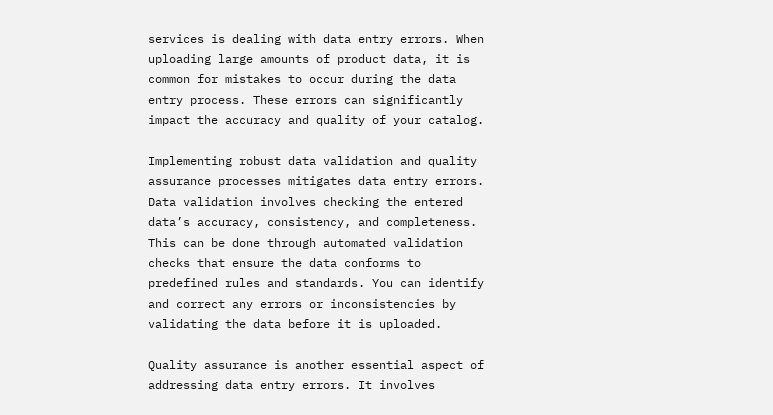services is dealing with data entry errors. When uploading large amounts of product data, it is common for mistakes to occur during the data entry process. These errors can significantly impact the accuracy and quality of your catalog.

Implementing robust data validation and quality assurance processes mitigates data entry errors. Data validation involves checking the entered data’s accuracy, consistency, and completeness. This can be done through automated validation checks that ensure the data conforms to predefined rules and standards. You can identify and correct any errors or inconsistencies by validating the data before it is uploaded.

Quality assurance is another essential aspect of addressing data entry errors. It involves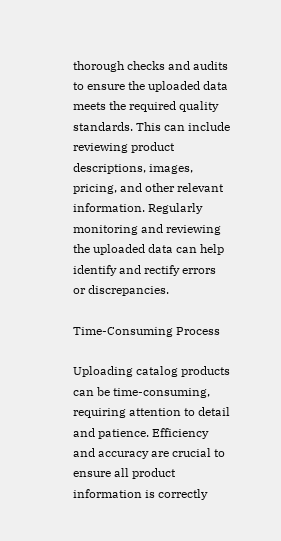thorough checks and audits to ensure the uploaded data meets the required quality standards. This can include reviewing product descriptions, images, pricing, and other relevant information. Regularly monitoring and reviewing the uploaded data can help identify and rectify errors or discrepancies.

Time-Consuming Process

Uploading catalog products can be time-consuming, requiring attention to detail and patience. Efficiency and accuracy are crucial to ensure all product information is correctly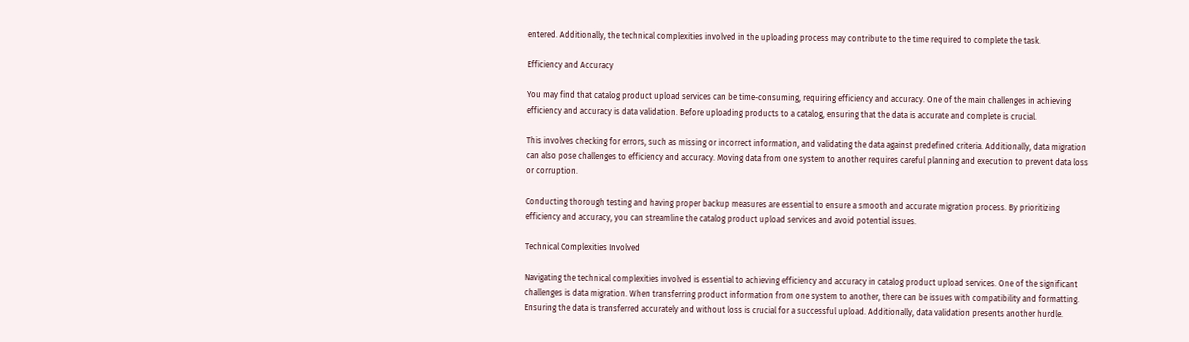entered. Additionally, the technical complexities involved in the uploading process may contribute to the time required to complete the task.

Efficiency and Accuracy

You may find that catalog product upload services can be time-consuming, requiring efficiency and accuracy. One of the main challenges in achieving efficiency and accuracy is data validation. Before uploading products to a catalog, ensuring that the data is accurate and complete is crucial.

This involves checking for errors, such as missing or incorrect information, and validating the data against predefined criteria. Additionally, data migration can also pose challenges to efficiency and accuracy. Moving data from one system to another requires careful planning and execution to prevent data loss or corruption.

Conducting thorough testing and having proper backup measures are essential to ensure a smooth and accurate migration process. By prioritizing efficiency and accuracy, you can streamline the catalog product upload services and avoid potential issues.

Technical Complexities Involved

Navigating the technical complexities involved is essential to achieving efficiency and accuracy in catalog product upload services. One of the significant challenges is data migration. When transferring product information from one system to another, there can be issues with compatibility and formatting. Ensuring the data is transferred accurately and without loss is crucial for a successful upload. Additionally, data validation presents another hurdle.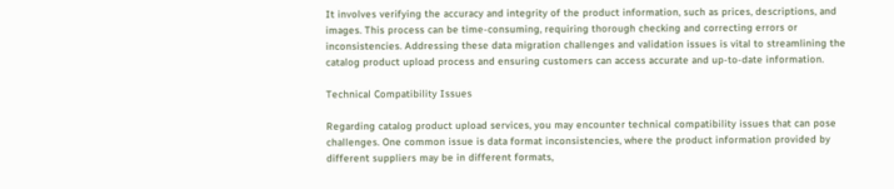It involves verifying the accuracy and integrity of the product information, such as prices, descriptions, and images. This process can be time-consuming, requiring thorough checking and correcting errors or inconsistencies. Addressing these data migration challenges and validation issues is vital to streamlining the catalog product upload process and ensuring customers can access accurate and up-to-date information.

Technical Compatibility Issues

Regarding catalog product upload services, you may encounter technical compatibility issues that can pose challenges. One common issue is data format inconsistencies, where the product information provided by different suppliers may be in different formats,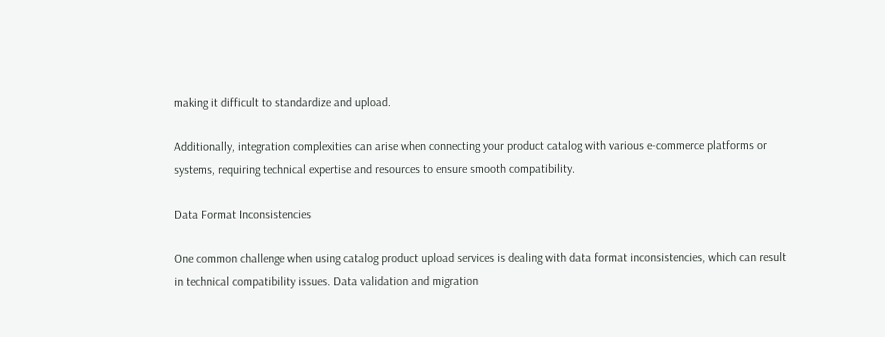making it difficult to standardize and upload.

Additionally, integration complexities can arise when connecting your product catalog with various e-commerce platforms or systems, requiring technical expertise and resources to ensure smooth compatibility.

Data Format Inconsistencies

One common challenge when using catalog product upload services is dealing with data format inconsistencies, which can result in technical compatibility issues. Data validation and migration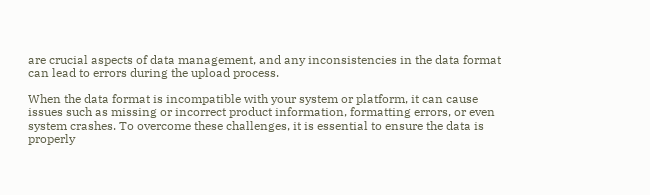are crucial aspects of data management, and any inconsistencies in the data format can lead to errors during the upload process.

When the data format is incompatible with your system or platform, it can cause issues such as missing or incorrect product information, formatting errors, or even system crashes. To overcome these challenges, it is essential to ensure the data is properly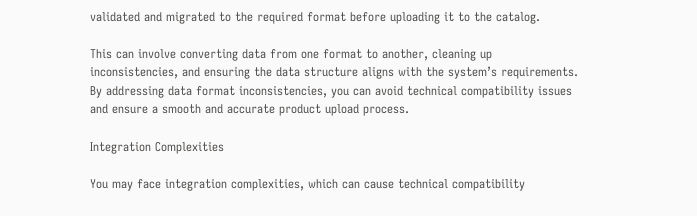validated and migrated to the required format before uploading it to the catalog.

This can involve converting data from one format to another, cleaning up inconsistencies, and ensuring the data structure aligns with the system’s requirements. By addressing data format inconsistencies, you can avoid technical compatibility issues and ensure a smooth and accurate product upload process.

Integration Complexities

You may face integration complexities, which can cause technical compatibility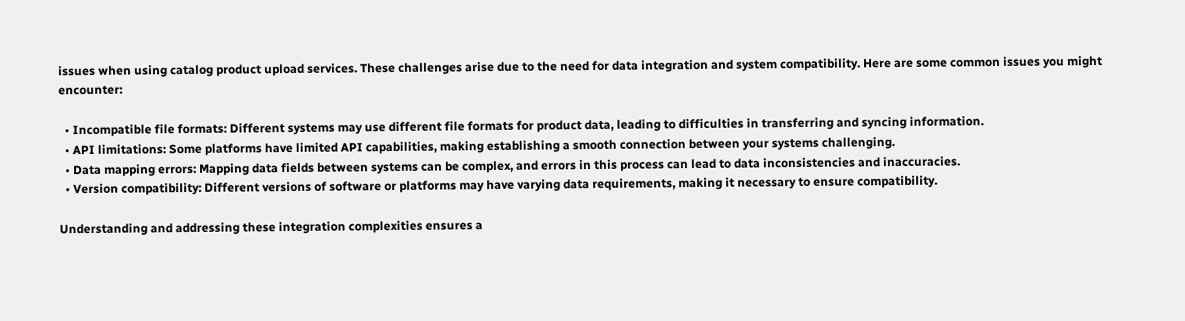issues when using catalog product upload services. These challenges arise due to the need for data integration and system compatibility. Here are some common issues you might encounter:

  • Incompatible file formats: Different systems may use different file formats for product data, leading to difficulties in transferring and syncing information.
  • API limitations: Some platforms have limited API capabilities, making establishing a smooth connection between your systems challenging.
  • Data mapping errors: Mapping data fields between systems can be complex, and errors in this process can lead to data inconsistencies and inaccuracies.
  • Version compatibility: Different versions of software or platforms may have varying data requirements, making it necessary to ensure compatibility.

Understanding and addressing these integration complexities ensures a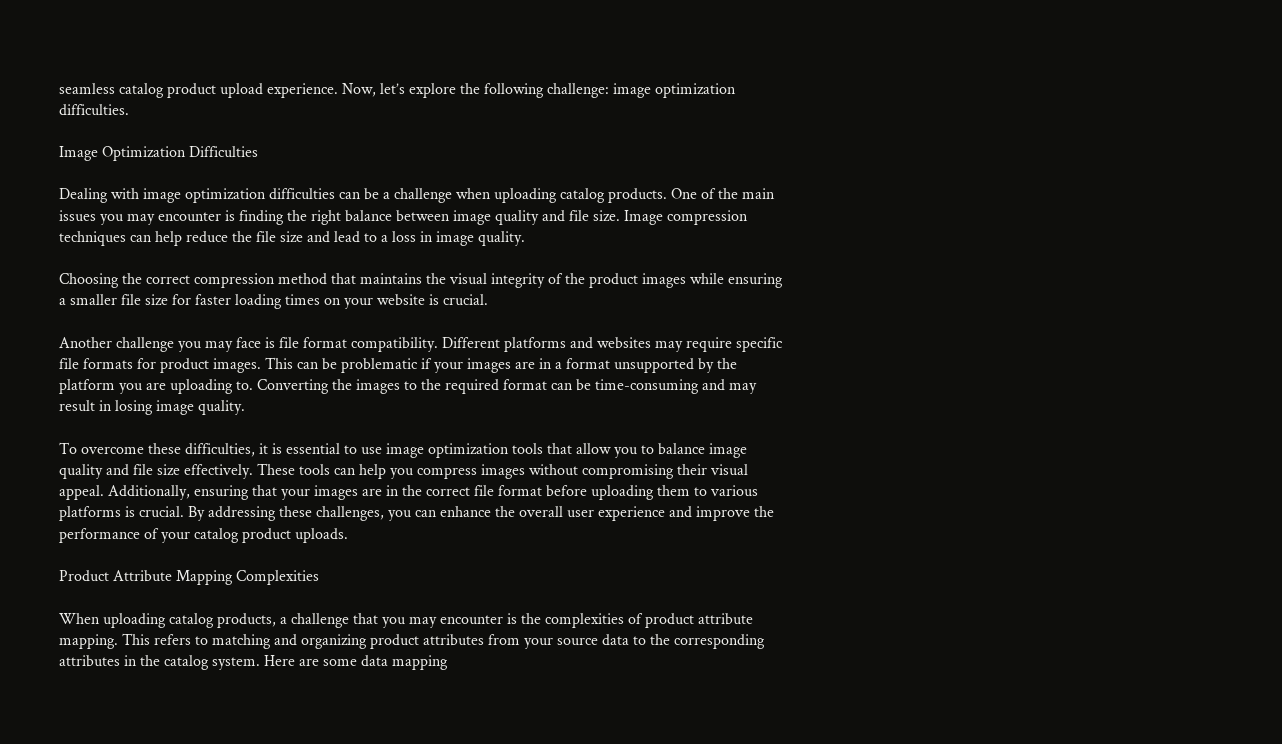seamless catalog product upload experience. Now, let’s explore the following challenge: image optimization difficulties.

Image Optimization Difficulties

Dealing with image optimization difficulties can be a challenge when uploading catalog products. One of the main issues you may encounter is finding the right balance between image quality and file size. Image compression techniques can help reduce the file size and lead to a loss in image quality.

Choosing the correct compression method that maintains the visual integrity of the product images while ensuring a smaller file size for faster loading times on your website is crucial.

Another challenge you may face is file format compatibility. Different platforms and websites may require specific file formats for product images. This can be problematic if your images are in a format unsupported by the platform you are uploading to. Converting the images to the required format can be time-consuming and may result in losing image quality.

To overcome these difficulties, it is essential to use image optimization tools that allow you to balance image quality and file size effectively. These tools can help you compress images without compromising their visual appeal. Additionally, ensuring that your images are in the correct file format before uploading them to various platforms is crucial. By addressing these challenges, you can enhance the overall user experience and improve the performance of your catalog product uploads.

Product Attribute Mapping Complexities

When uploading catalog products, a challenge that you may encounter is the complexities of product attribute mapping. This refers to matching and organizing product attributes from your source data to the corresponding attributes in the catalog system. Here are some data mapping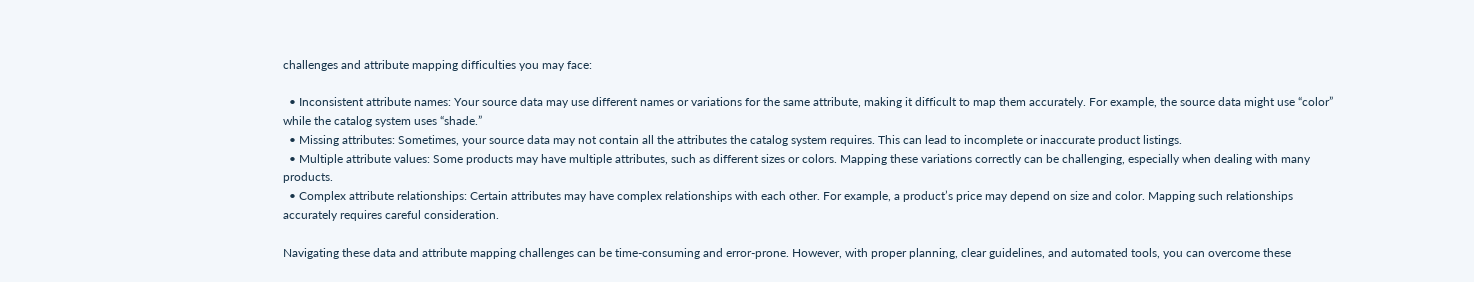challenges and attribute mapping difficulties you may face:

  • Inconsistent attribute names: Your source data may use different names or variations for the same attribute, making it difficult to map them accurately. For example, the source data might use “color” while the catalog system uses “shade.”
  • Missing attributes: Sometimes, your source data may not contain all the attributes the catalog system requires. This can lead to incomplete or inaccurate product listings.
  • Multiple attribute values: Some products may have multiple attributes, such as different sizes or colors. Mapping these variations correctly can be challenging, especially when dealing with many products.
  • Complex attribute relationships: Certain attributes may have complex relationships with each other. For example, a product’s price may depend on size and color. Mapping such relationships accurately requires careful consideration.

Navigating these data and attribute mapping challenges can be time-consuming and error-prone. However, with proper planning, clear guidelines, and automated tools, you can overcome these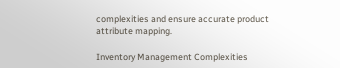complexities and ensure accurate product attribute mapping.

Inventory Management Complexities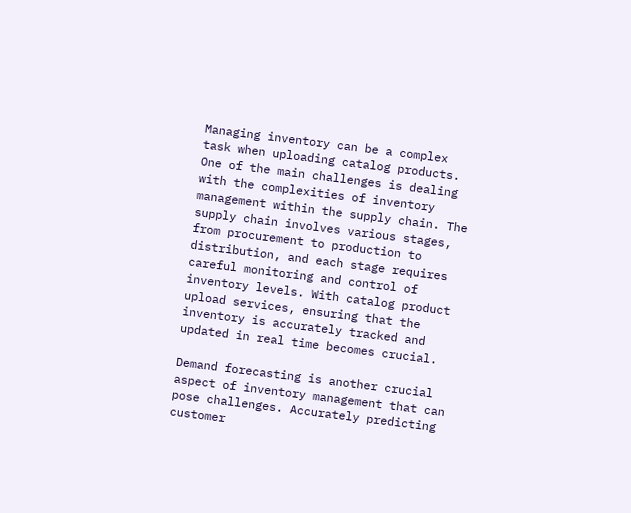Managing inventory can be a complex task when uploading catalog products. One of the main challenges is dealing with the complexities of inventory management within the supply chain. The supply chain involves various stages, from procurement to production to distribution, and each stage requires careful monitoring and control of inventory levels. With catalog product upload services, ensuring that the inventory is accurately tracked and updated in real time becomes crucial.

Demand forecasting is another crucial aspect of inventory management that can pose challenges. Accurately predicting customer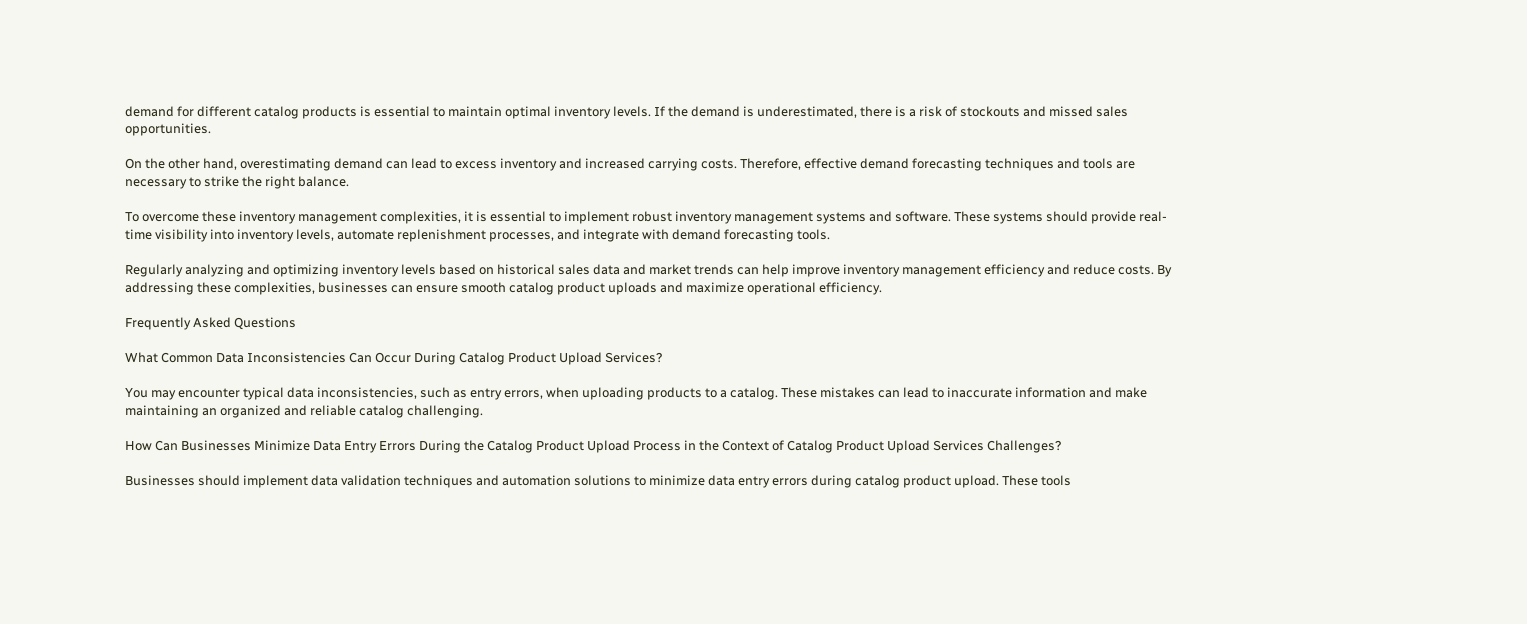demand for different catalog products is essential to maintain optimal inventory levels. If the demand is underestimated, there is a risk of stockouts and missed sales opportunities.

On the other hand, overestimating demand can lead to excess inventory and increased carrying costs. Therefore, effective demand forecasting techniques and tools are necessary to strike the right balance.

To overcome these inventory management complexities, it is essential to implement robust inventory management systems and software. These systems should provide real-time visibility into inventory levels, automate replenishment processes, and integrate with demand forecasting tools.

Regularly analyzing and optimizing inventory levels based on historical sales data and market trends can help improve inventory management efficiency and reduce costs. By addressing these complexities, businesses can ensure smooth catalog product uploads and maximize operational efficiency.

Frequently Asked Questions

What Common Data Inconsistencies Can Occur During Catalog Product Upload Services?

You may encounter typical data inconsistencies, such as entry errors, when uploading products to a catalog. These mistakes can lead to inaccurate information and make maintaining an organized and reliable catalog challenging.

How Can Businesses Minimize Data Entry Errors During the Catalog Product Upload Process in the Context of Catalog Product Upload Services Challenges?

Businesses should implement data validation techniques and automation solutions to minimize data entry errors during catalog product upload. These tools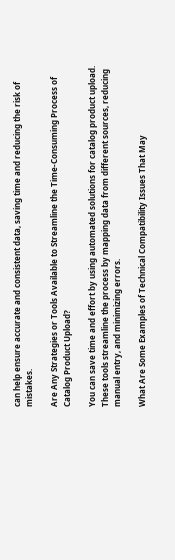can help ensure accurate and consistent data, saving time and reducing the risk of mistakes.

Are Any Strategies or Tools Available to Streamline the Time-Consuming Process of Catalog Product Upload?

You can save time and effort by using automated solutions for catalog product upload. These tools streamline the process by mapping data from different sources, reducing manual entry, and minimizing errors.

What Are Some Examples of Technical Compatibility Issues That May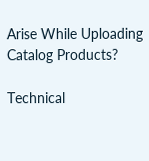Arise While Uploading Catalog Products?

Technical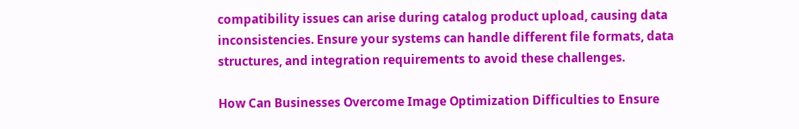compatibility issues can arise during catalog product upload, causing data inconsistencies. Ensure your systems can handle different file formats, data structures, and integration requirements to avoid these challenges.

How Can Businesses Overcome Image Optimization Difficulties to Ensure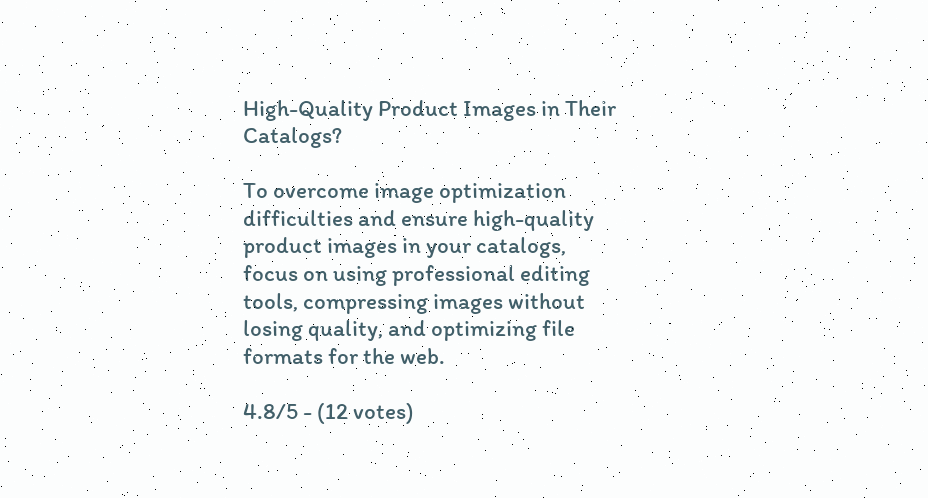High-Quality Product Images in Their Catalogs?

To overcome image optimization difficulties and ensure high-quality product images in your catalogs, focus on using professional editing tools, compressing images without losing quality, and optimizing file formats for the web.

4.8/5 - (12 votes)